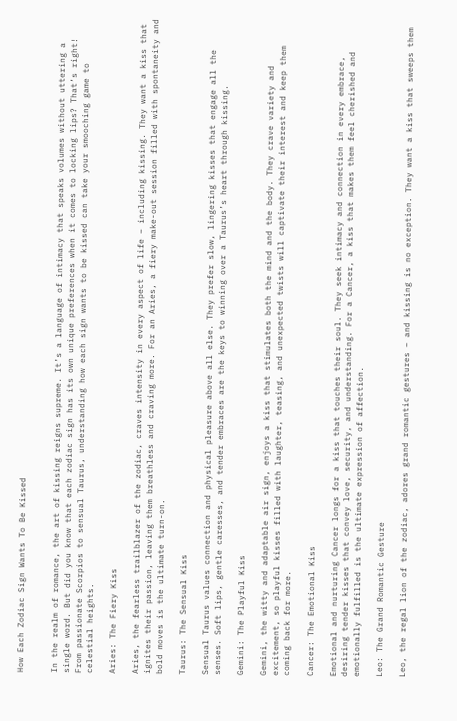How Each Zodiac Sign Wants To Be Kissed


In the realm of romance, the art of kissing reigns supreme. It’s a language of intimacy that speaks volumes without uttering a single word. But did you know that each zodiac sign has its own unique preferences when it comes to locking lips? That’s right! From passionate Scorpios to sensual Taurus, understanding how each sign wants to be kissed can take your smooching game to celestial heights.

Aries: The Fiery Kiss

Aries, the fearless trailblazer of the zodiac, craves intensity in every aspect of life – including kissing. They want a kiss that ignites their passion, leaving them breathless and craving more. For an Aries, a fiery make-out session filled with spontaneity and bold moves is the ultimate turn-on.

Taurus: The Sensual Kiss

Sensual Taurus values connection and physical pleasure above all else. They prefer slow, lingering kisses that engage all the senses. Soft lips, gentle caresses, and tender embraces are the keys to winning over a Taurus’s heart through kissing.

Gemini: The Playful Kiss

Gemini, the witty and adaptable air sign, enjoys a kiss that stimulates both the mind and the body. They crave variety and excitement, so playful kisses filled with laughter, teasing, and unexpected twists will captivate their interest and keep them coming back for more.

Cancer: The Emotional Kiss

Emotional and nurturing Cancer longs for a kiss that touches their soul. They seek intimacy and connection in every embrace, desiring tender kisses that convey love, security, and understanding. For a Cancer, a kiss that makes them feel cherished and emotionally fulfilled is the ultimate expression of affection.

Leo: The Grand Romantic Gesture

Leo, the regal lion of the zodiac, adores grand romantic gestures – and kissing is no exception. They want a kiss that sweeps them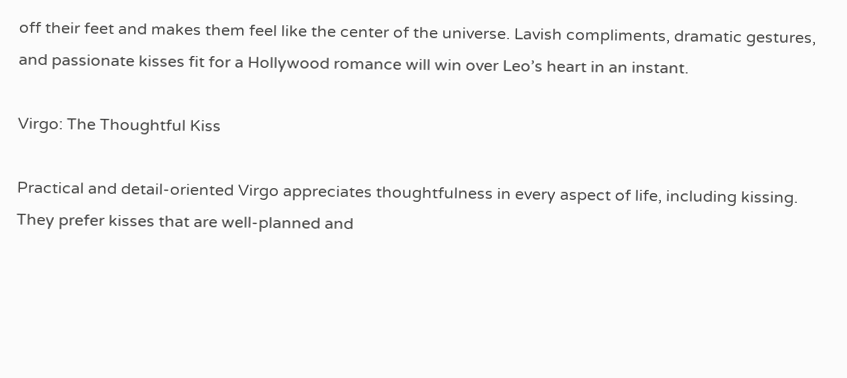off their feet and makes them feel like the center of the universe. Lavish compliments, dramatic gestures, and passionate kisses fit for a Hollywood romance will win over Leo’s heart in an instant.

Virgo: The Thoughtful Kiss

Practical and detail-oriented Virgo appreciates thoughtfulness in every aspect of life, including kissing. They prefer kisses that are well-planned and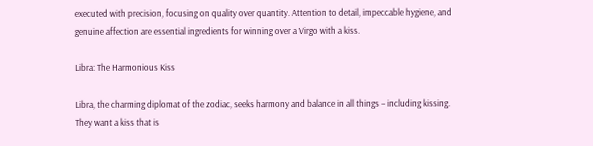executed with precision, focusing on quality over quantity. Attention to detail, impeccable hygiene, and genuine affection are essential ingredients for winning over a Virgo with a kiss.

Libra: The Harmonious Kiss

Libra, the charming diplomat of the zodiac, seeks harmony and balance in all things – including kissing. They want a kiss that is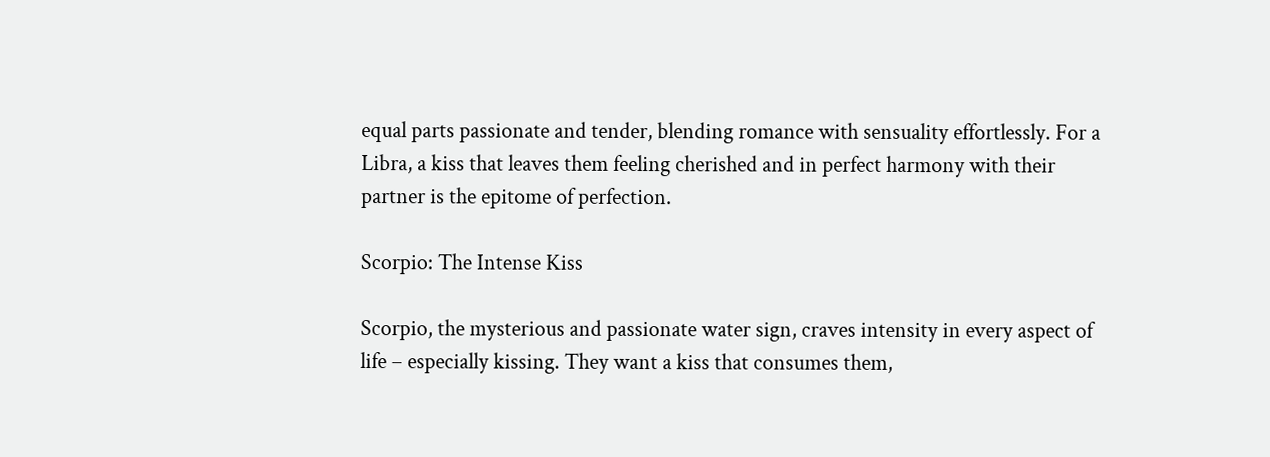equal parts passionate and tender, blending romance with sensuality effortlessly. For a Libra, a kiss that leaves them feeling cherished and in perfect harmony with their partner is the epitome of perfection.

Scorpio: The Intense Kiss

Scorpio, the mysterious and passionate water sign, craves intensity in every aspect of life – especially kissing. They want a kiss that consumes them,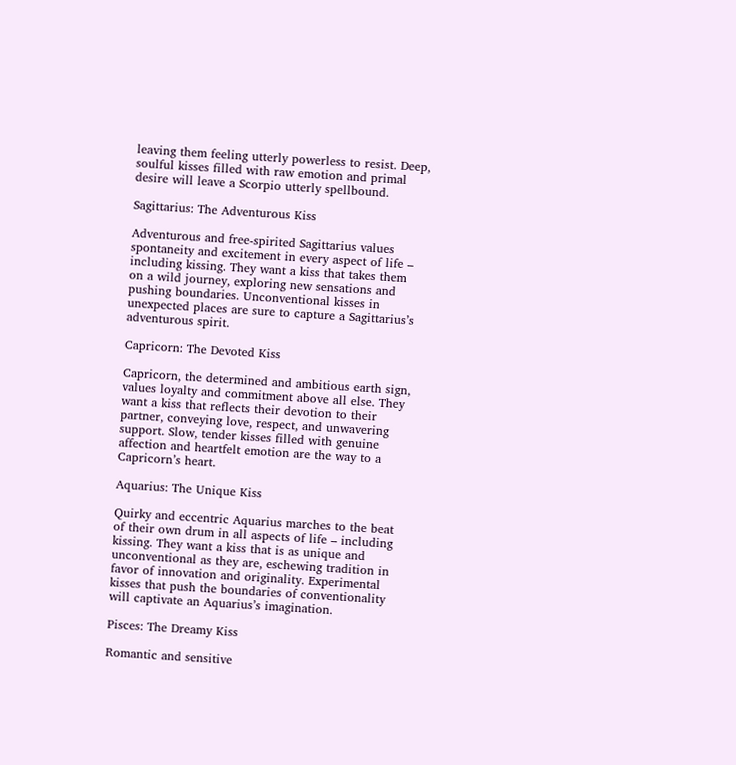leaving them feeling utterly powerless to resist. Deep, soulful kisses filled with raw emotion and primal desire will leave a Scorpio utterly spellbound.

Sagittarius: The Adventurous Kiss

Adventurous and free-spirited Sagittarius values spontaneity and excitement in every aspect of life – including kissing. They want a kiss that takes them on a wild journey, exploring new sensations and pushing boundaries. Unconventional kisses in unexpected places are sure to capture a Sagittarius’s adventurous spirit.

Capricorn: The Devoted Kiss

Capricorn, the determined and ambitious earth sign, values loyalty and commitment above all else. They want a kiss that reflects their devotion to their partner, conveying love, respect, and unwavering support. Slow, tender kisses filled with genuine affection and heartfelt emotion are the way to a Capricorn’s heart.

Aquarius: The Unique Kiss

Quirky and eccentric Aquarius marches to the beat of their own drum in all aspects of life – including kissing. They want a kiss that is as unique and unconventional as they are, eschewing tradition in favor of innovation and originality. Experimental kisses that push the boundaries of conventionality will captivate an Aquarius’s imagination.

Pisces: The Dreamy Kiss

Romantic and sensitive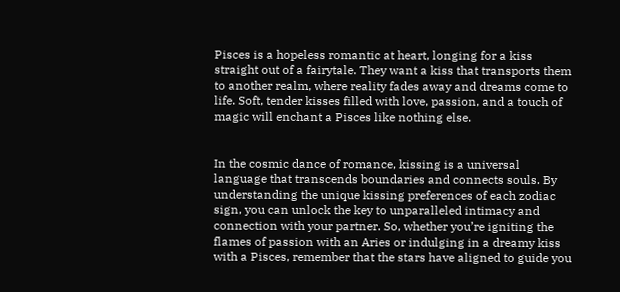Pisces is a hopeless romantic at heart, longing for a kiss straight out of a fairytale. They want a kiss that transports them to another realm, where reality fades away and dreams come to life. Soft, tender kisses filled with love, passion, and a touch of magic will enchant a Pisces like nothing else.


In the cosmic dance of romance, kissing is a universal language that transcends boundaries and connects souls. By understanding the unique kissing preferences of each zodiac sign, you can unlock the key to unparalleled intimacy and connection with your partner. So, whether you’re igniting the flames of passion with an Aries or indulging in a dreamy kiss with a Pisces, remember that the stars have aligned to guide you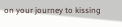on your journey to kissing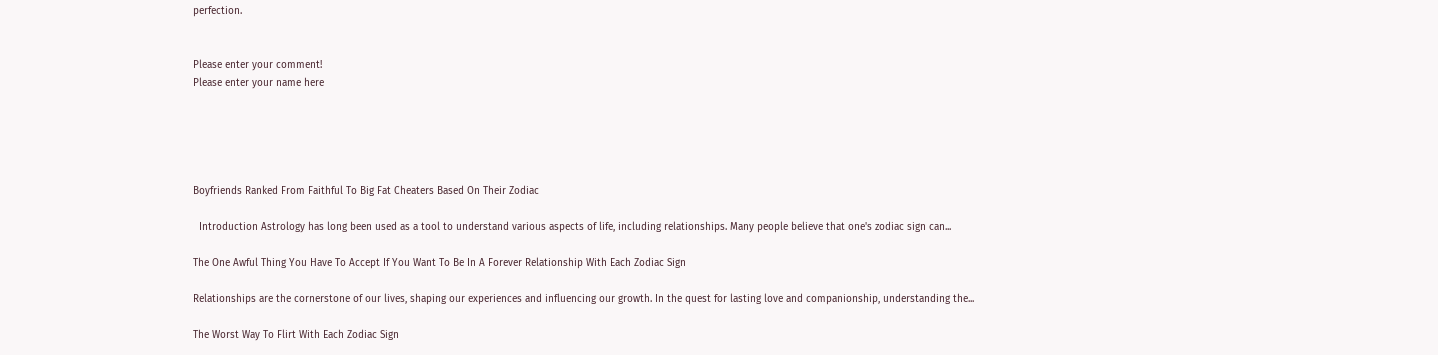perfection.


Please enter your comment!
Please enter your name here





Boyfriends Ranked From Faithful To Big Fat Cheaters Based On Their Zodiac

  Introduction Astrology has long been used as a tool to understand various aspects of life, including relationships. Many people believe that one's zodiac sign can...

The One Awful Thing You Have To Accept If You Want To Be In A Forever Relationship With Each Zodiac Sign

Relationships are the cornerstone of our lives, shaping our experiences and influencing our growth. In the quest for lasting love and companionship, understanding the...

The Worst Way To Flirt With Each Zodiac Sign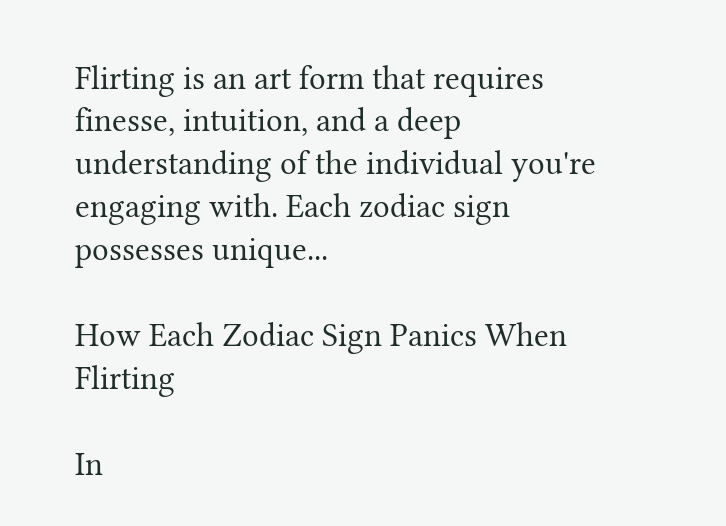Flirting is an art form that requires finesse, intuition, and a deep understanding of the individual you're engaging with. Each zodiac sign possesses unique...

How Each Zodiac Sign Panics When Flirting

In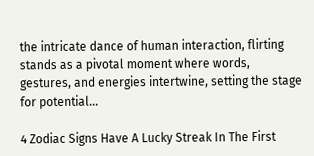the intricate dance of human interaction, flirting stands as a pivotal moment where words, gestures, and energies intertwine, setting the stage for potential...

4 Zodiac Signs Have A Lucky Streak In The First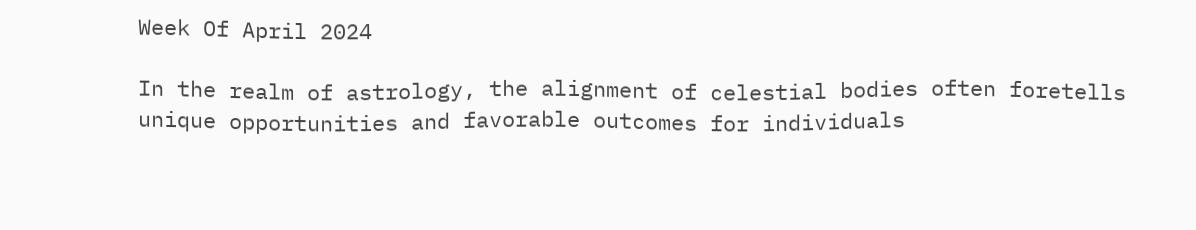Week Of April 2024

In the realm of astrology, the alignment of celestial bodies often foretells unique opportunities and favorable outcomes for individuals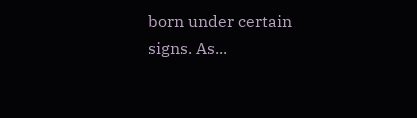born under certain signs. As...